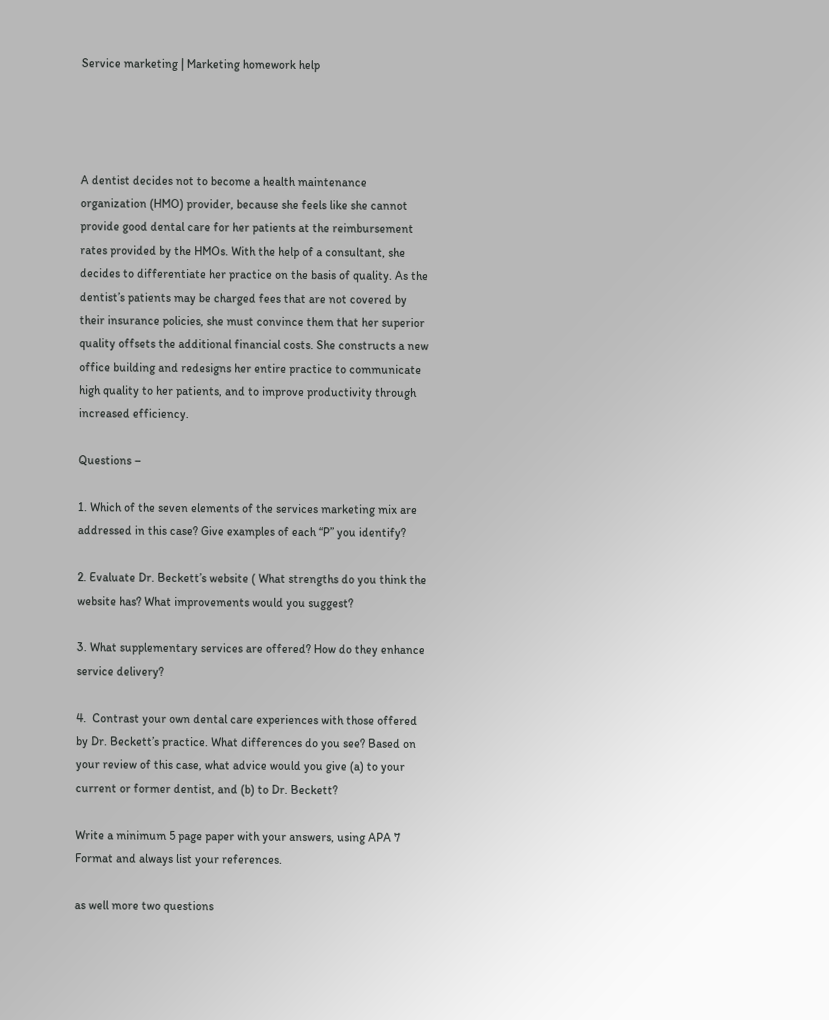Service marketing | Marketing homework help




A dentist decides not to become a health maintenance organization (HMO) provider, because she feels like she cannot provide good dental care for her patients at the reimbursement rates provided by the HMOs. With the help of a consultant, she decides to differentiate her practice on the basis of quality. As the dentist’s patients may be charged fees that are not covered by their insurance policies, she must convince them that her superior quality offsets the additional financial costs. She constructs a new office building and redesigns her entire practice to communicate high quality to her patients, and to improve productivity through increased efficiency.

Questions –

1. Which of the seven elements of the services marketing mix are addressed in this case? Give examples of each “P” you identify?

2. Evaluate Dr. Beckett’s website ( What strengths do you think the website has? What improvements would you suggest?

3. What supplementary services are offered? How do they enhance service delivery?

4.  Contrast your own dental care experiences with those offered by Dr. Beckett’s practice. What differences do you see? Based on your review of this case, what advice would you give (a) to your current or former dentist, and (b) to Dr. Beckett?

Write a minimum 5 page paper with your answers, using APA 7 Format and always list your references.

as well more two questions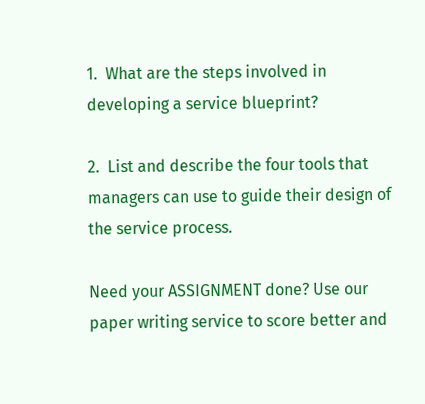1.  What are the steps involved in developing a service blueprint?

2.  List and describe the four tools that managers can use to guide their design of the service process.

Need your ASSIGNMENT done? Use our paper writing service to score better and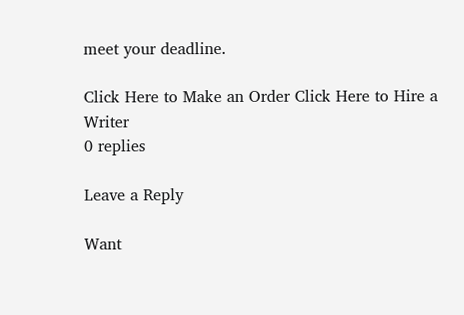meet your deadline.

Click Here to Make an Order Click Here to Hire a Writer
0 replies

Leave a Reply

Want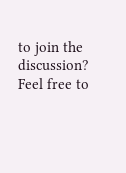to join the discussion?
Feel free to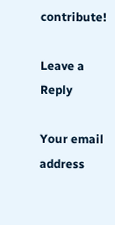contribute!

Leave a Reply

Your email address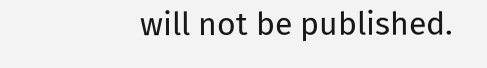will not be published.